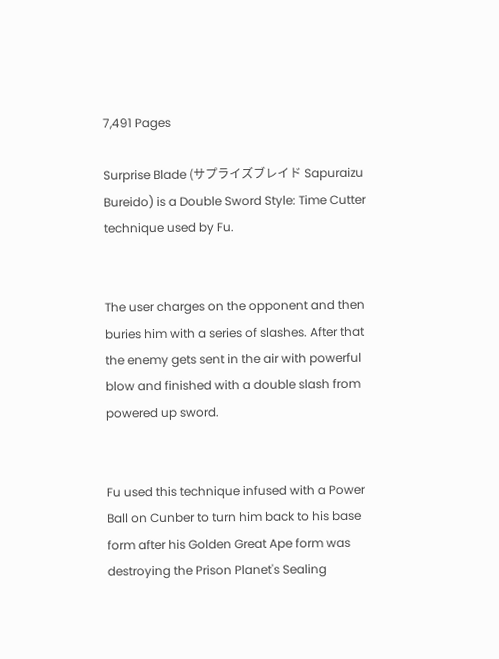7,491 Pages

Surprise Blade (サプライズブレイド Sapuraizu Bureido) is a Double Sword Style: Time Cutter technique used by Fu.


The user charges on the opponent and then buries him with a series of slashes. After that the enemy gets sent in the air with powerful blow and finished with a double slash from powered up sword.


Fu used this technique infused with a Power Ball on Cunber to turn him back to his base form after his Golden Great Ape form was destroying the Prison Planet's Sealing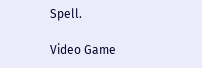Spell.

Video Game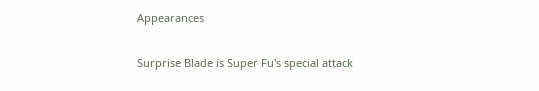Appearances

Surprise Blade is Super Fu's special attack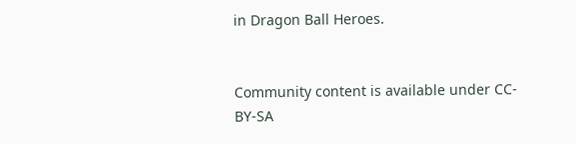in Dragon Ball Heroes.


Community content is available under CC-BY-SA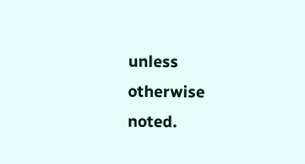unless otherwise noted.